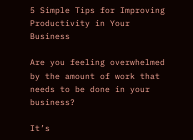5 Simple Tips for Improving Productivity in Your Business

Are you feeling overwhelmed by the amount of work that needs to be done in your business?

It’s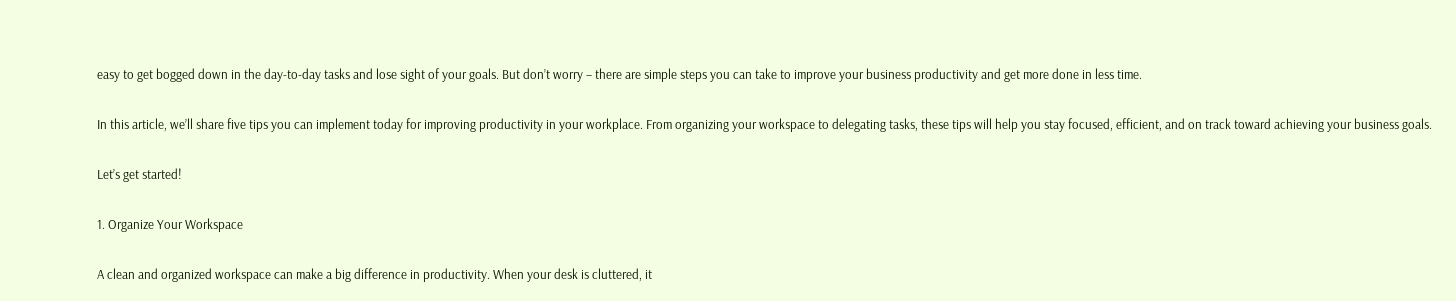easy to get bogged down in the day-to-day tasks and lose sight of your goals. But don’t worry – there are simple steps you can take to improve your business productivity and get more done in less time.

In this article, we’ll share five tips you can implement today for improving productivity in your workplace. From organizing your workspace to delegating tasks, these tips will help you stay focused, efficient, and on track toward achieving your business goals.

Let’s get started!

1. Organize Your Workspace

A clean and organized workspace can make a big difference in productivity. When your desk is cluttered, it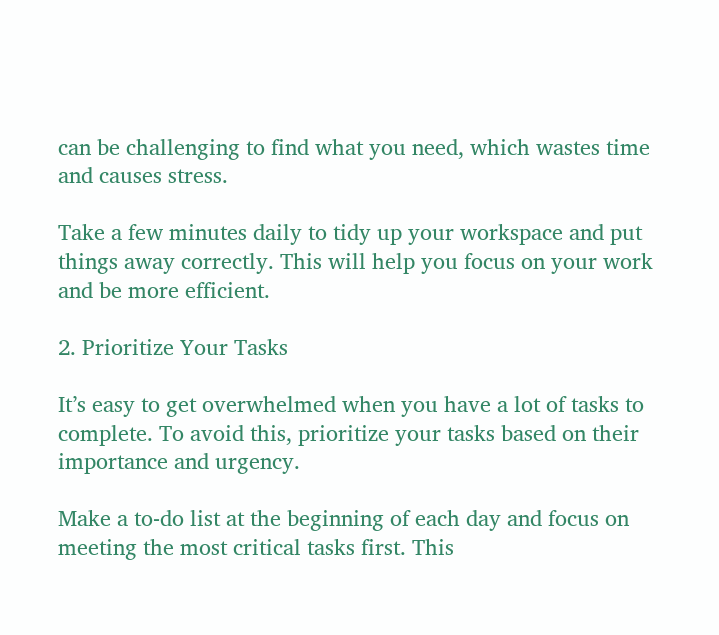can be challenging to find what you need, which wastes time and causes stress.

Take a few minutes daily to tidy up your workspace and put things away correctly. This will help you focus on your work and be more efficient.

2. Prioritize Your Tasks

It’s easy to get overwhelmed when you have a lot of tasks to complete. To avoid this, prioritize your tasks based on their importance and urgency.

Make a to-do list at the beginning of each day and focus on meeting the most critical tasks first. This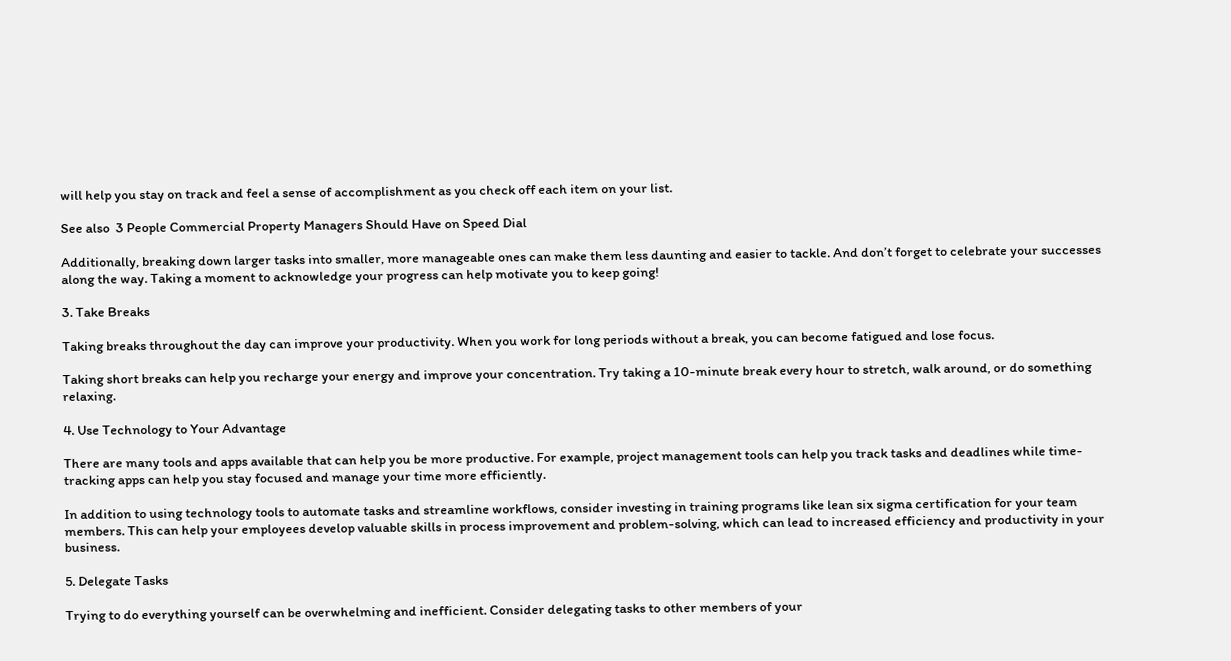will help you stay on track and feel a sense of accomplishment as you check off each item on your list.

See also  3 People Commercial Property Managers Should Have on Speed Dial

Additionally, breaking down larger tasks into smaller, more manageable ones can make them less daunting and easier to tackle. And don’t forget to celebrate your successes along the way. Taking a moment to acknowledge your progress can help motivate you to keep going!

3. Take Breaks

Taking breaks throughout the day can improve your productivity. When you work for long periods without a break, you can become fatigued and lose focus.

Taking short breaks can help you recharge your energy and improve your concentration. Try taking a 10-minute break every hour to stretch, walk around, or do something relaxing.

4. Use Technology to Your Advantage

There are many tools and apps available that can help you be more productive. For example, project management tools can help you track tasks and deadlines while time-tracking apps can help you stay focused and manage your time more efficiently.

In addition to using technology tools to automate tasks and streamline workflows, consider investing in training programs like lean six sigma certification for your team members. This can help your employees develop valuable skills in process improvement and problem-solving, which can lead to increased efficiency and productivity in your business.

5. Delegate Tasks

Trying to do everything yourself can be overwhelming and inefficient. Consider delegating tasks to other members of your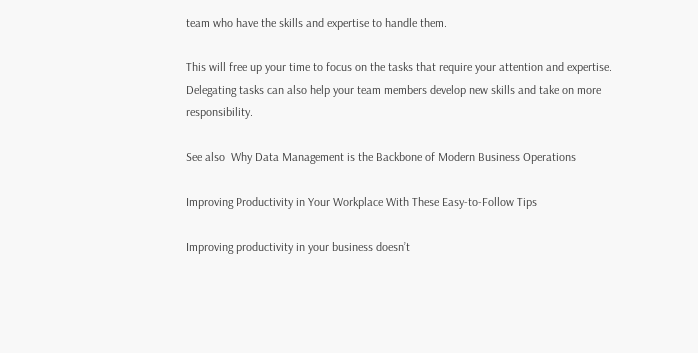team who have the skills and expertise to handle them.

This will free up your time to focus on the tasks that require your attention and expertise. Delegating tasks can also help your team members develop new skills and take on more responsibility.

See also  Why Data Management is the Backbone of Modern Business Operations

Improving Productivity in Your Workplace With These Easy-to-Follow Tips

Improving productivity in your business doesn’t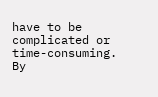have to be complicated or time-consuming. By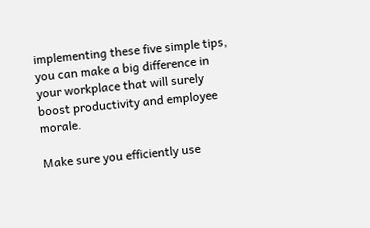implementing these five simple tips, you can make a big difference in your workplace that will surely boost productivity and employee morale.

Make sure you efficiently use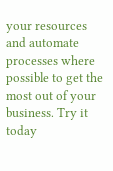your resources and automate processes where possible to get the most out of your business. Try it today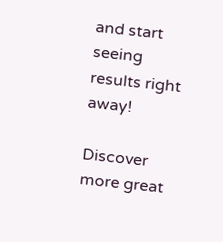and start seeing results right away!

Discover more great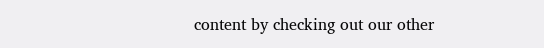content by checking out our other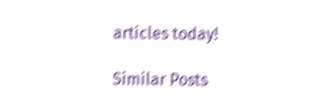articles today!

Similar Posts